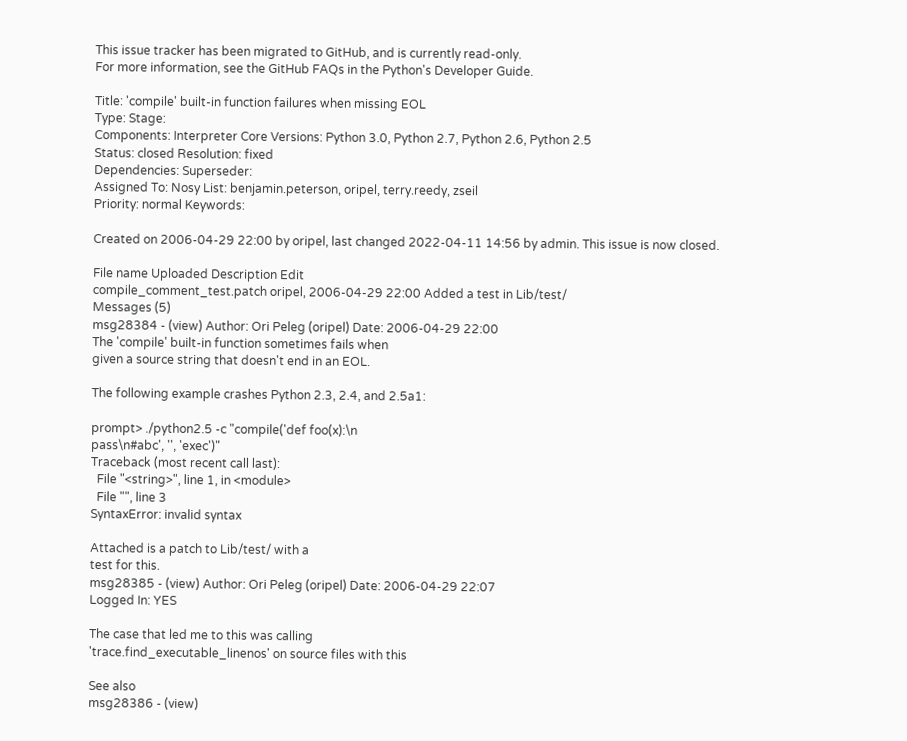This issue tracker has been migrated to GitHub, and is currently read-only.
For more information, see the GitHub FAQs in the Python's Developer Guide.

Title: 'compile' built-in function failures when missing EOL
Type: Stage:
Components: Interpreter Core Versions: Python 3.0, Python 2.7, Python 2.6, Python 2.5
Status: closed Resolution: fixed
Dependencies: Superseder:
Assigned To: Nosy List: benjamin.peterson, oripel, terry.reedy, zseil
Priority: normal Keywords:

Created on 2006-04-29 22:00 by oripel, last changed 2022-04-11 14:56 by admin. This issue is now closed.

File name Uploaded Description Edit
compile_comment_test.patch oripel, 2006-04-29 22:00 Added a test in Lib/test/
Messages (5)
msg28384 - (view) Author: Ori Peleg (oripel) Date: 2006-04-29 22:00
The 'compile' built-in function sometimes fails when
given a source string that doesn't end in an EOL.

The following example crashes Python 2.3, 2.4, and 2.5a1:

prompt> ./python2.5 -c "compile('def foo(x):\n
pass\n#abc', '', 'exec')"
Traceback (most recent call last):
  File "<string>", line 1, in <module>
  File "", line 3
SyntaxError: invalid syntax

Attached is a patch to Lib/test/ with a
test for this.
msg28385 - (view) Author: Ori Peleg (oripel) Date: 2006-04-29 22:07
Logged In: YES

The case that led me to this was calling
'trace.find_executable_linenos' on source files with this

See also
msg28386 - (view)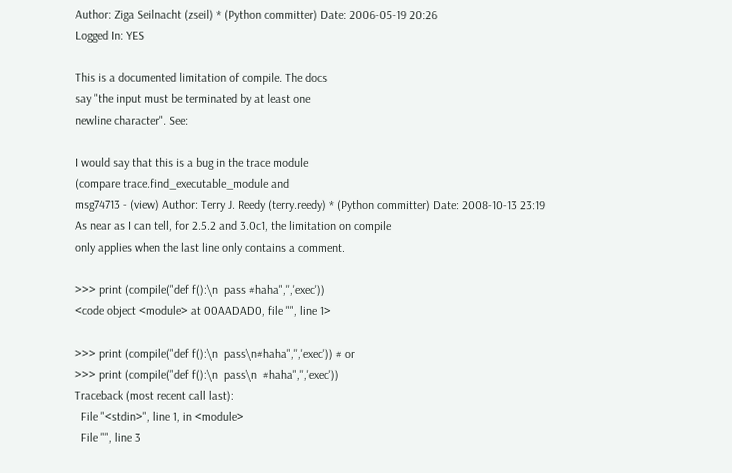Author: Ziga Seilnacht (zseil) * (Python committer) Date: 2006-05-19 20:26
Logged In: YES

This is a documented limitation of compile. The docs
say "the input must be terminated by at least one
newline character". See:

I would say that this is a bug in the trace module
(compare trace.find_executable_module and
msg74713 - (view) Author: Terry J. Reedy (terry.reedy) * (Python committer) Date: 2008-10-13 23:19
As near as I can tell, for 2.5.2 and 3.0c1, the limitation on compile
only applies when the last line only contains a comment.

>>> print (compile("def f():\n  pass #haha",'','exec'))
<code object <module> at 00AADAD0, file "", line 1>

>>> print (compile("def f():\n  pass\n#haha",'','exec')) # or
>>> print (compile("def f():\n  pass\n  #haha",'','exec'))
Traceback (most recent call last):
  File "<stdin>", line 1, in <module>
  File "", line 3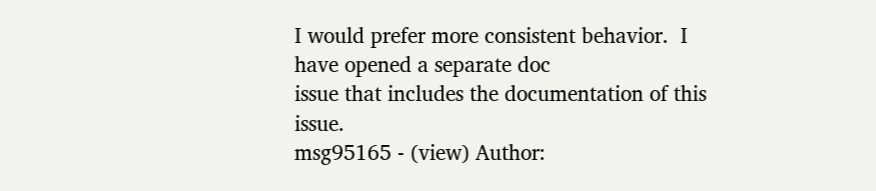I would prefer more consistent behavior.  I have opened a separate doc
issue that includes the documentation of this issue.
msg95165 - (view) Author: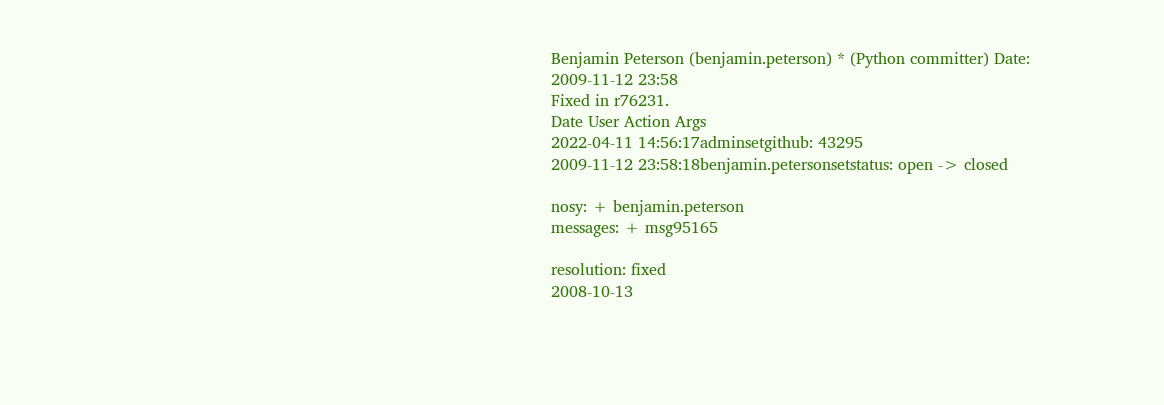Benjamin Peterson (benjamin.peterson) * (Python committer) Date: 2009-11-12 23:58
Fixed in r76231.
Date User Action Args
2022-04-11 14:56:17adminsetgithub: 43295
2009-11-12 23:58:18benjamin.petersonsetstatus: open -> closed

nosy: + benjamin.peterson
messages: + msg95165

resolution: fixed
2008-10-13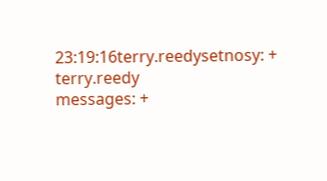23:19:16terry.reedysetnosy: + terry.reedy
messages: +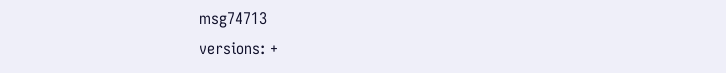msg74713
versions: +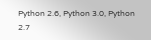Python 2.6, Python 3.0, Python 2.7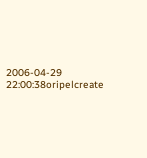2006-04-29 22:00:38oripelcreate